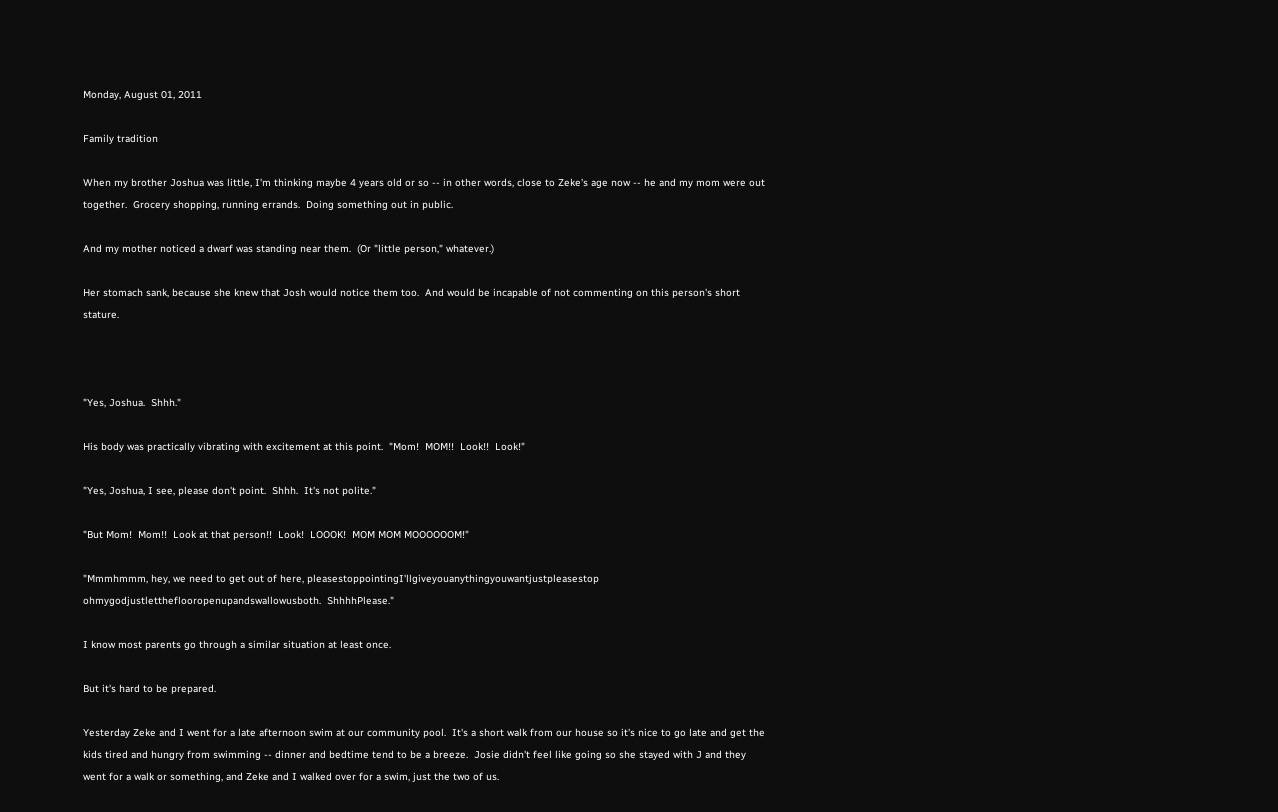Monday, August 01, 2011

Family tradition

When my brother Joshua was little, I'm thinking maybe 4 years old or so -- in other words, close to Zeke's age now -- he and my mom were out together.  Grocery shopping, running errands.  Doing something out in public.

And my mother noticed a dwarf was standing near them.  (Or "little person," whatever.)

Her stomach sank, because she knew that Josh would notice them too.  And would be incapable of not commenting on this person's short stature.



"Yes, Joshua.  Shhh."

His body was practically vibrating with excitement at this point.  "Mom!  MOM!!  Look!!  Look!"

"Yes, Joshua, I see, please don't point.  Shhh.  It's not polite."

"But Mom!  Mom!!  Look at that person!!  Look!  LOOOK!  MOM MOM MOOOOOOM!"

"Mmmhmmm, hey, we need to get out of here, pleasestoppointingI'llgiveyouanythingyouwantjustpleasestop ohmygodjustlettheflooropenupandswallowusboth.  ShhhhPlease."

I know most parents go through a similar situation at least once.

But it's hard to be prepared.

Yesterday Zeke and I went for a late afternoon swim at our community pool.  It's a short walk from our house so it's nice to go late and get the kids tired and hungry from swimming -- dinner and bedtime tend to be a breeze.  Josie didn't feel like going so she stayed with J and they went for a walk or something, and Zeke and I walked over for a swim, just the two of us.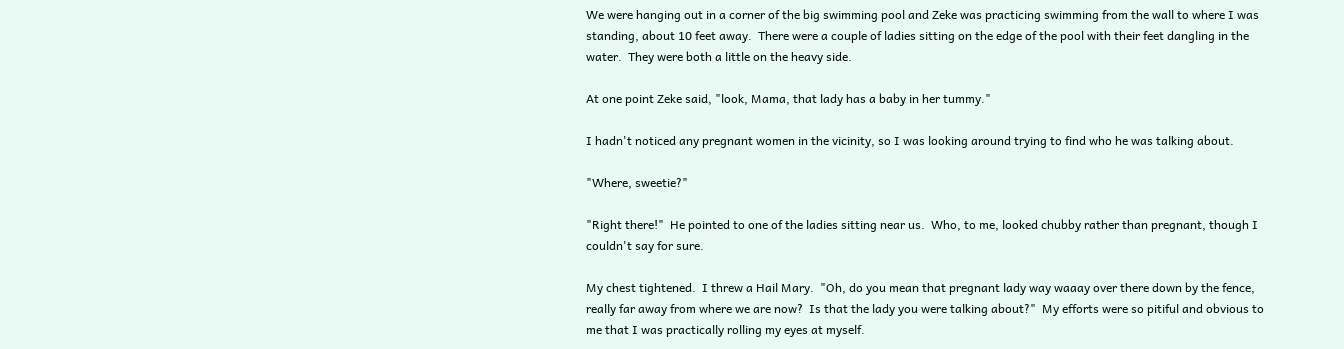We were hanging out in a corner of the big swimming pool and Zeke was practicing swimming from the wall to where I was standing, about 10 feet away.  There were a couple of ladies sitting on the edge of the pool with their feet dangling in the water.  They were both a little on the heavy side.

At one point Zeke said, "look, Mama, that lady has a baby in her tummy."

I hadn't noticed any pregnant women in the vicinity, so I was looking around trying to find who he was talking about.

"Where, sweetie?"

"Right there!"  He pointed to one of the ladies sitting near us.  Who, to me, looked chubby rather than pregnant, though I couldn't say for sure.

My chest tightened.  I threw a Hail Mary.  "Oh, do you mean that pregnant lady way waaay over there down by the fence, really far away from where we are now?  Is that the lady you were talking about?"  My efforts were so pitiful and obvious to me that I was practically rolling my eyes at myself.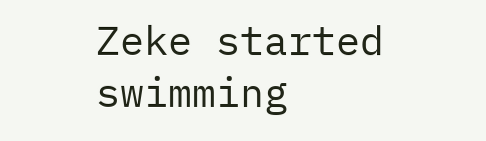Zeke started swimming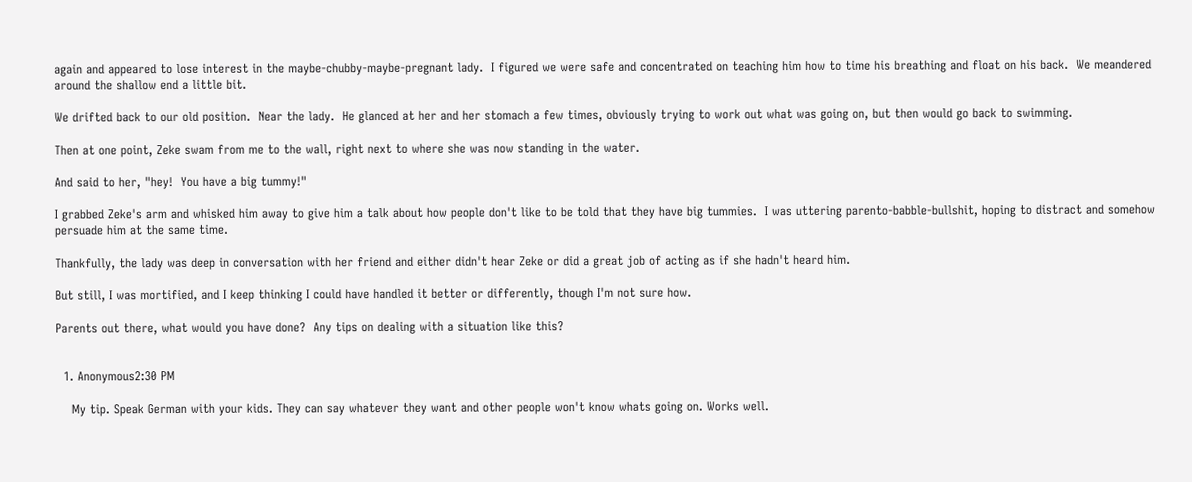again and appeared to lose interest in the maybe-chubby-maybe-pregnant lady.  I figured we were safe and concentrated on teaching him how to time his breathing and float on his back.  We meandered around the shallow end a little bit.

We drifted back to our old position.  Near the lady.  He glanced at her and her stomach a few times, obviously trying to work out what was going on, but then would go back to swimming.

Then at one point, Zeke swam from me to the wall, right next to where she was now standing in the water.

And said to her, "hey!  You have a big tummy!"

I grabbed Zeke's arm and whisked him away to give him a talk about how people don't like to be told that they have big tummies.  I was uttering parento-babble-bullshit, hoping to distract and somehow persuade him at the same time.

Thankfully, the lady was deep in conversation with her friend and either didn't hear Zeke or did a great job of acting as if she hadn't heard him.

But still, I was mortified, and I keep thinking I could have handled it better or differently, though I'm not sure how.

Parents out there, what would you have done?  Any tips on dealing with a situation like this?


  1. Anonymous2:30 PM

    My tip. Speak German with your kids. They can say whatever they want and other people won't know whats going on. Works well.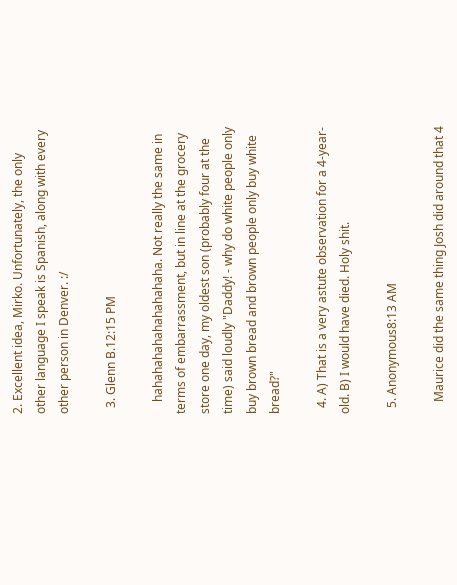2. Excellent idea, Mirko. Unfortunately, the only other language I speak is Spanish, along with every other person in Denver. :/

  3. Glenn B.12:15 PM

    hahahahahahahahahaha. Not really the same in terms of embarrassment, but in line at the grocery store one day, my oldest son (probably four at the time) said loudly "Daddy! - why do white people only buy brown bread and brown people only buy white bread?"

  4. A) That is a very astute observation for a 4-year-old. B) I would have died. Holy shit.

  5. Anonymous8:13 AM

    Maurice did the same thing Josh did around that 4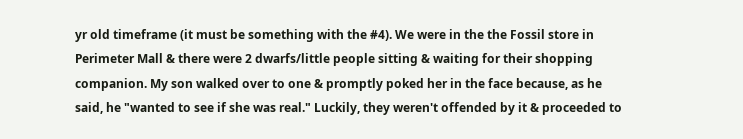yr old timeframe (it must be something with the #4). We were in the the Fossil store in Perimeter Mall & there were 2 dwarfs/little people sitting & waiting for their shopping companion. My son walked over to one & promptly poked her in the face because, as he said, he "wanted to see if she was real." Luckily, they weren't offended by it & proceeded to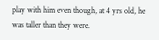play with him even though, at 4 yrs old, he was taller than they were.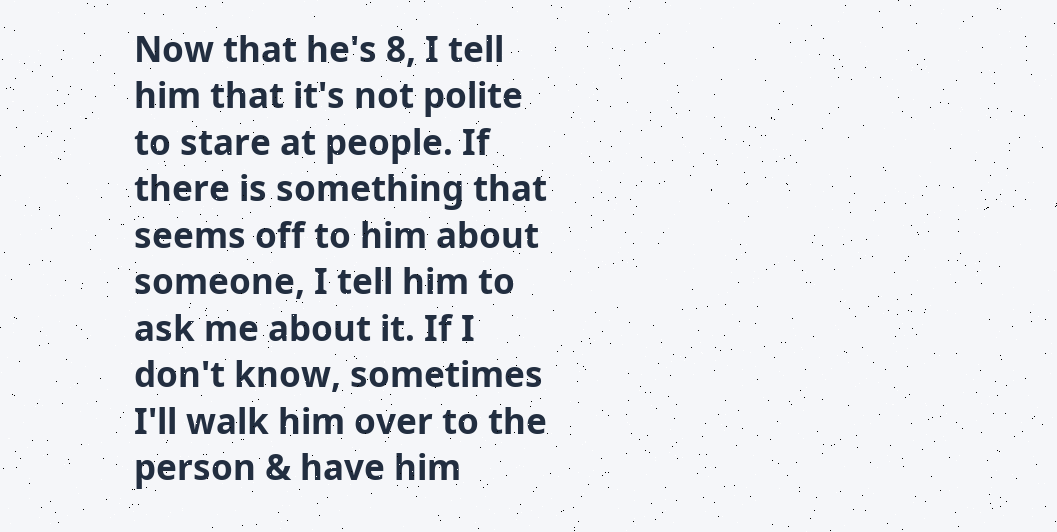Now that he's 8, I tell him that it's not polite to stare at people. If there is something that seems off to him about someone, I tell him to ask me about it. If I don't know, sometimes I'll walk him over to the person & have him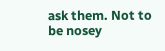ask them. Not to be nosey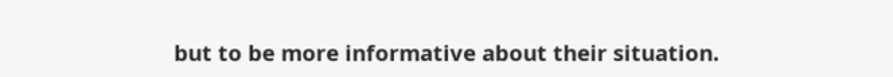but to be more informative about their situation.